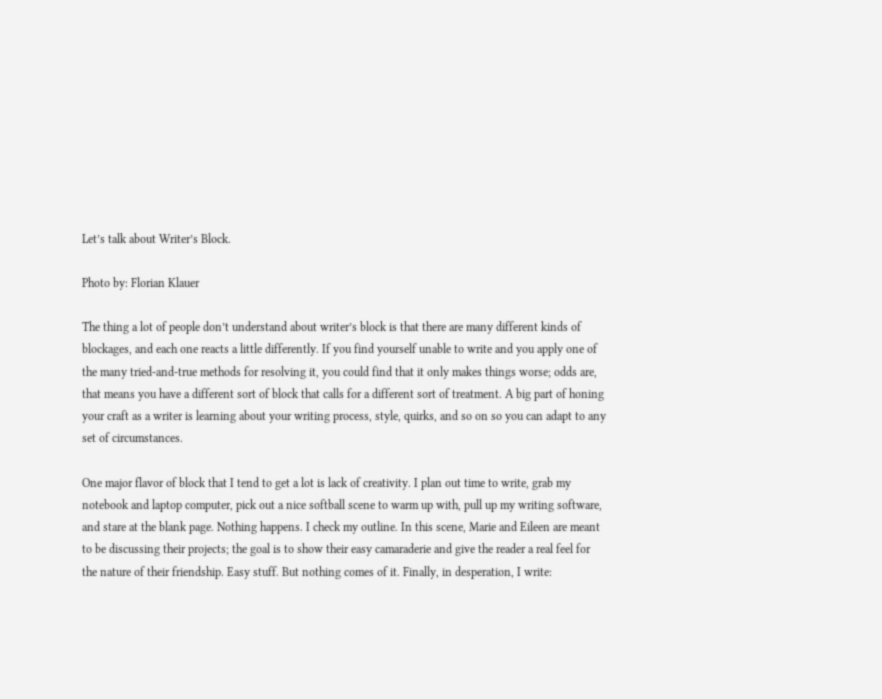Let’s talk about Writer’s Block.

Photo by: Florian Klauer

The thing a lot of people don’t understand about writer’s block is that there are many different kinds of blockages, and each one reacts a little differently. If you find yourself unable to write and you apply one of the many tried-and-true methods for resolving it, you could find that it only makes things worse; odds are, that means you have a different sort of block that calls for a different sort of treatment. A big part of honing your craft as a writer is learning about your writing process, style, quirks, and so on so you can adapt to any set of circumstances.

One major flavor of block that I tend to get a lot is lack of creativity. I plan out time to write, grab my notebook and laptop computer, pick out a nice softball scene to warm up with, pull up my writing software, and stare at the blank page. Nothing happens. I check my outline. In this scene, Marie and Eileen are meant to be discussing their projects; the goal is to show their easy camaraderie and give the reader a real feel for the nature of their friendship. Easy stuff. But nothing comes of it. Finally, in desperation, I write: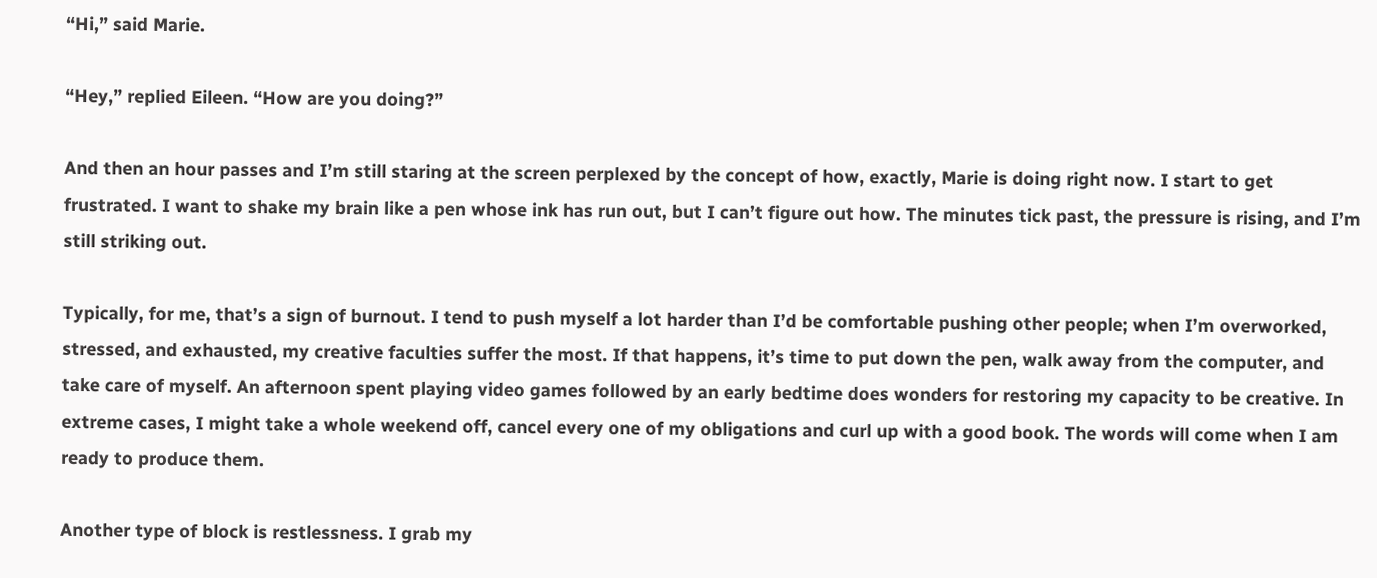“Hi,” said Marie.

“Hey,” replied Eileen. “How are you doing?”

And then an hour passes and I’m still staring at the screen perplexed by the concept of how, exactly, Marie is doing right now. I start to get frustrated. I want to shake my brain like a pen whose ink has run out, but I can’t figure out how. The minutes tick past, the pressure is rising, and I’m still striking out.

Typically, for me, that’s a sign of burnout. I tend to push myself a lot harder than I’d be comfortable pushing other people; when I’m overworked, stressed, and exhausted, my creative faculties suffer the most. If that happens, it’s time to put down the pen, walk away from the computer, and take care of myself. An afternoon spent playing video games followed by an early bedtime does wonders for restoring my capacity to be creative. In extreme cases, I might take a whole weekend off, cancel every one of my obligations and curl up with a good book. The words will come when I am ready to produce them.

Another type of block is restlessness. I grab my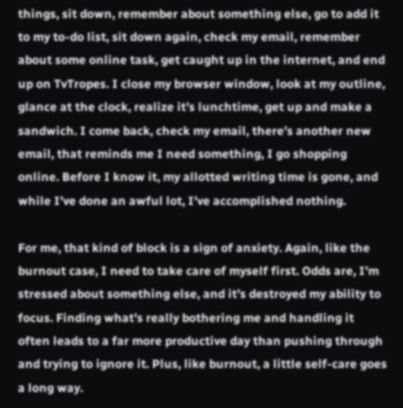things, sit down, remember about something else, go to add it to my to-do list, sit down again, check my email, remember about some online task, get caught up in the internet, and end up on TvTropes. I close my browser window, look at my outline, glance at the clock, realize it’s lunchtime, get up and make a sandwich. I come back, check my email, there’s another new email, that reminds me I need something, I go shopping online. Before I know it, my allotted writing time is gone, and while I’ve done an awful lot, I’ve accomplished nothing.

For me, that kind of block is a sign of anxiety. Again, like the burnout case, I need to take care of myself first. Odds are, I’m stressed about something else, and it’s destroyed my ability to focus. Finding what’s really bothering me and handling it often leads to a far more productive day than pushing through and trying to ignore it. Plus, like burnout, a little self-care goes a long way.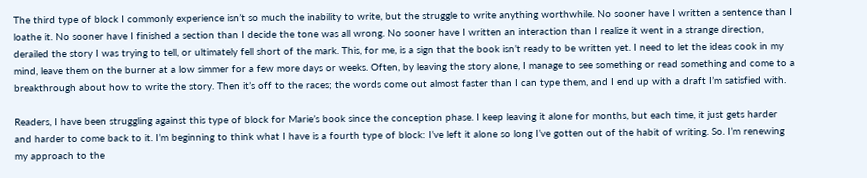The third type of block I commonly experience isn’t so much the inability to write, but the struggle to write anything worthwhile. No sooner have I written a sentence than I loathe it. No sooner have I finished a section than I decide the tone was all wrong. No sooner have I written an interaction than I realize it went in a strange direction, derailed the story I was trying to tell, or ultimately fell short of the mark. This, for me, is a sign that the book isn’t ready to be written yet. I need to let the ideas cook in my mind, leave them on the burner at a low simmer for a few more days or weeks. Often, by leaving the story alone, I manage to see something or read something and come to a breakthrough about how to write the story. Then it’s off to the races; the words come out almost faster than I can type them, and I end up with a draft I’m satisfied with.

Readers, I have been struggling against this type of block for Marie’s book since the conception phase. I keep leaving it alone for months, but each time, it just gets harder and harder to come back to it. I’m beginning to think what I have is a fourth type of block: I’ve left it alone so long I’ve gotten out of the habit of writing. So. I’m renewing my approach to the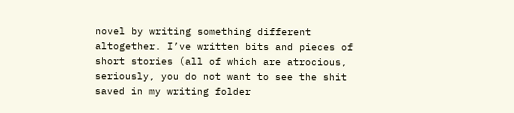novel by writing something different altogether. I’ve written bits and pieces of short stories (all of which are atrocious, seriously, you do not want to see the shit saved in my writing folder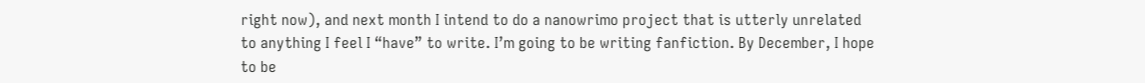right now), and next month I intend to do a nanowrimo project that is utterly unrelated to anything I feel I “have” to write. I’m going to be writing fanfiction. By December, I hope to be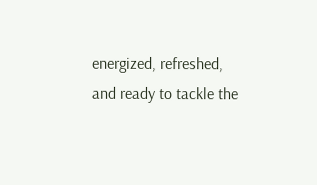energized, refreshed, and ready to tackle the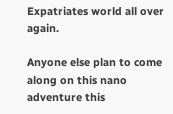Expatriates world all over again.

Anyone else plan to come along on this nano adventure this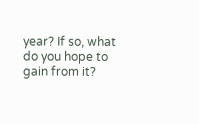year? If so, what do you hope to gain from it?